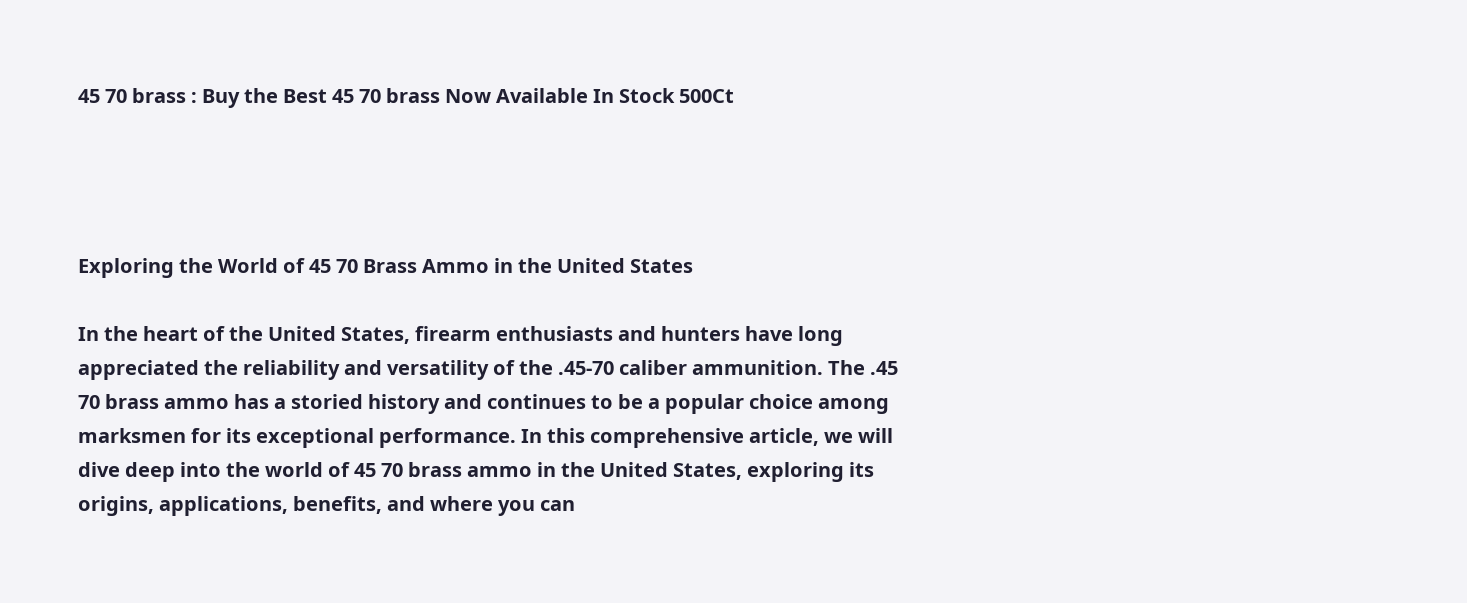45 70 brass : Buy the Best 45 70 brass Now Available In Stock 500Ct




Exploring the World of 45 70 Brass Ammo in the United States

In the heart of the United States, firearm enthusiasts and hunters have long appreciated the reliability and versatility of the .45-70 caliber ammunition. The .45 70 brass ammo has a storied history and continues to be a popular choice among marksmen for its exceptional performance. In this comprehensive article, we will dive deep into the world of 45 70 brass ammo in the United States, exploring its origins, applications, benefits, and where you can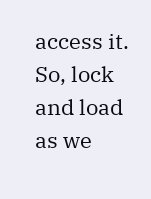access it. So, lock and load as we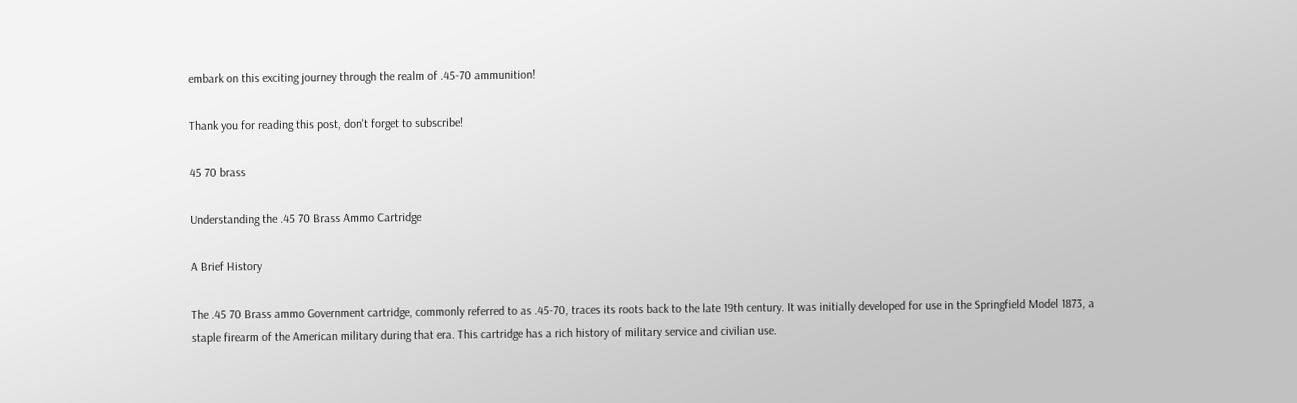embark on this exciting journey through the realm of .45-70 ammunition!

Thank you for reading this post, don't forget to subscribe!

45 70 brass

Understanding the .45 70 Brass Ammo Cartridge

A Brief History

The .45 70 Brass ammo Government cartridge, commonly referred to as .45-70, traces its roots back to the late 19th century. It was initially developed for use in the Springfield Model 1873, a staple firearm of the American military during that era. This cartridge has a rich history of military service and civilian use.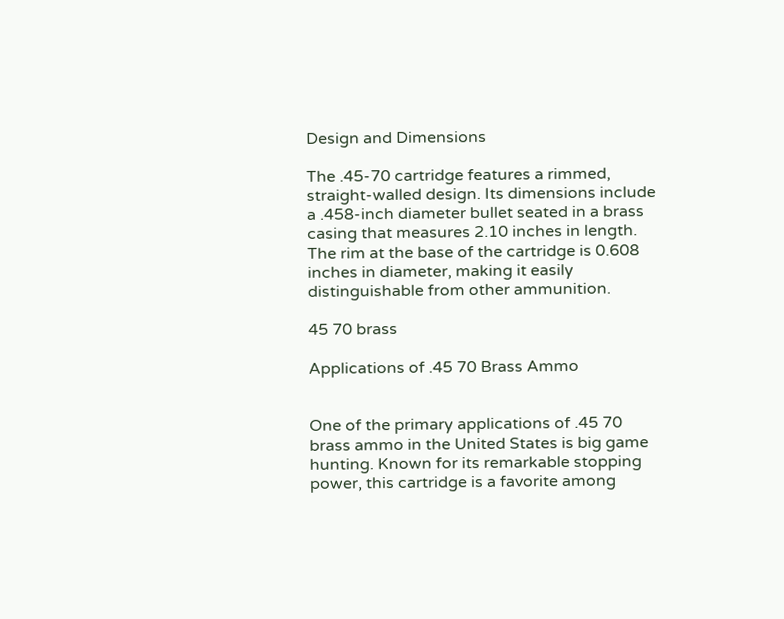Design and Dimensions

The .45-70 cartridge features a rimmed, straight-walled design. Its dimensions include a .458-inch diameter bullet seated in a brass casing that measures 2.10 inches in length. The rim at the base of the cartridge is 0.608 inches in diameter, making it easily distinguishable from other ammunition.

45 70 brass

Applications of .45 70 Brass Ammo


One of the primary applications of .45 70 brass ammo in the United States is big game hunting. Known for its remarkable stopping power, this cartridge is a favorite among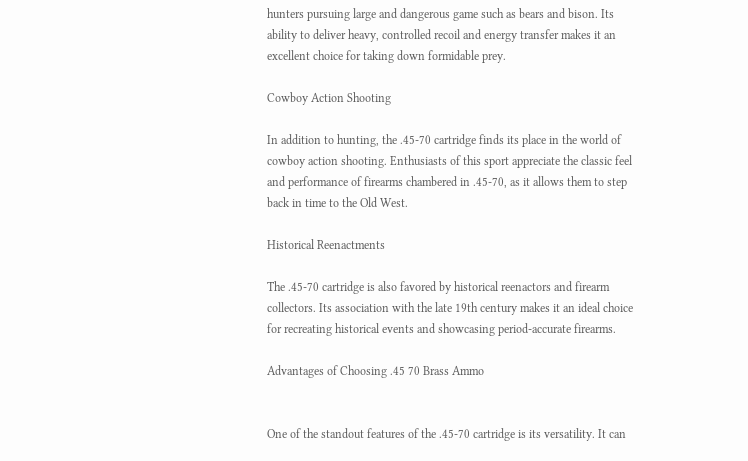hunters pursuing large and dangerous game such as bears and bison. Its ability to deliver heavy, controlled recoil and energy transfer makes it an excellent choice for taking down formidable prey.

Cowboy Action Shooting

In addition to hunting, the .45-70 cartridge finds its place in the world of cowboy action shooting. Enthusiasts of this sport appreciate the classic feel and performance of firearms chambered in .45-70, as it allows them to step back in time to the Old West.

Historical Reenactments

The .45-70 cartridge is also favored by historical reenactors and firearm collectors. Its association with the late 19th century makes it an ideal choice for recreating historical events and showcasing period-accurate firearms.

Advantages of Choosing .45 70 Brass Ammo


One of the standout features of the .45-70 cartridge is its versatility. It can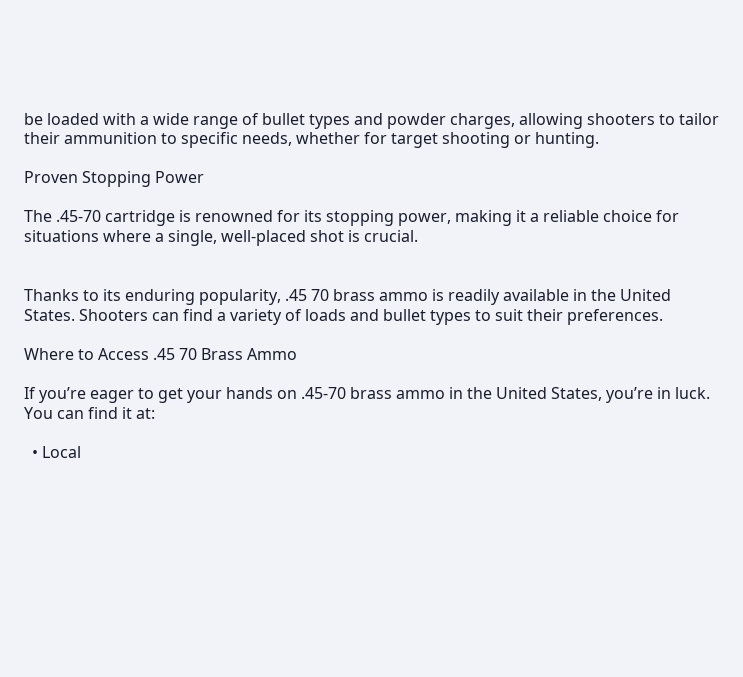be loaded with a wide range of bullet types and powder charges, allowing shooters to tailor their ammunition to specific needs, whether for target shooting or hunting.

Proven Stopping Power

The .45-70 cartridge is renowned for its stopping power, making it a reliable choice for situations where a single, well-placed shot is crucial.


Thanks to its enduring popularity, .45 70 brass ammo is readily available in the United States. Shooters can find a variety of loads and bullet types to suit their preferences.

Where to Access .45 70 Brass Ammo

If you’re eager to get your hands on .45-70 brass ammo in the United States, you’re in luck. You can find it at:

  • Local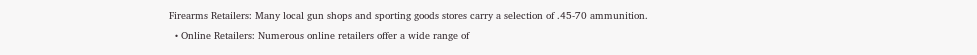Firearms Retailers: Many local gun shops and sporting goods stores carry a selection of .45-70 ammunition.
  • Online Retailers: Numerous online retailers offer a wide range of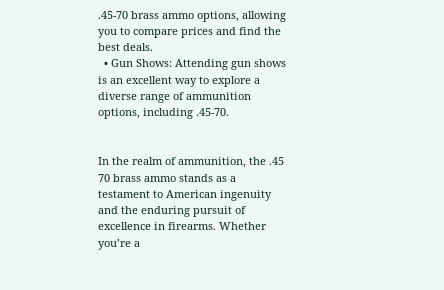.45-70 brass ammo options, allowing you to compare prices and find the best deals.
  • Gun Shows: Attending gun shows is an excellent way to explore a diverse range of ammunition options, including .45-70.


In the realm of ammunition, the .45 70 brass ammo stands as a testament to American ingenuity and the enduring pursuit of excellence in firearms. Whether you’re a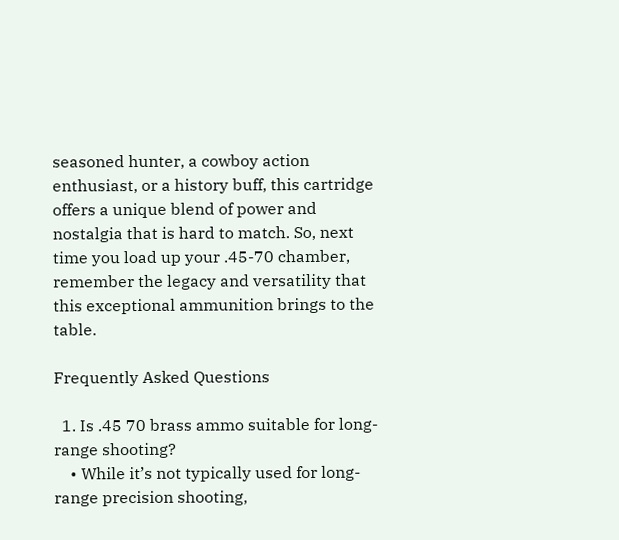seasoned hunter, a cowboy action enthusiast, or a history buff, this cartridge offers a unique blend of power and nostalgia that is hard to match. So, next time you load up your .45-70 chamber, remember the legacy and versatility that this exceptional ammunition brings to the table.

Frequently Asked Questions

  1. Is .45 70 brass ammo suitable for long-range shooting?
    • While it’s not typically used for long-range precision shooting,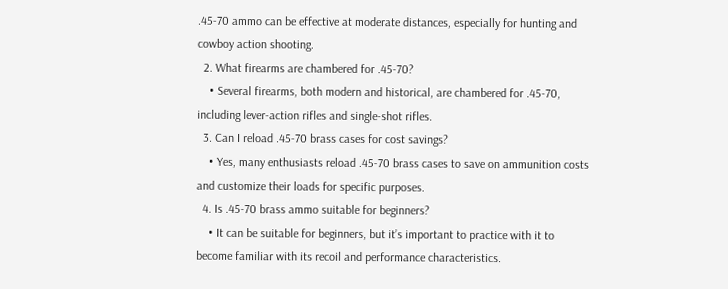.45-70 ammo can be effective at moderate distances, especially for hunting and cowboy action shooting.
  2. What firearms are chambered for .45-70?
    • Several firearms, both modern and historical, are chambered for .45-70, including lever-action rifles and single-shot rifles.
  3. Can I reload .45-70 brass cases for cost savings?
    • Yes, many enthusiasts reload .45-70 brass cases to save on ammunition costs and customize their loads for specific purposes.
  4. Is .45-70 brass ammo suitable for beginners?
    • It can be suitable for beginners, but it’s important to practice with it to become familiar with its recoil and performance characteristics.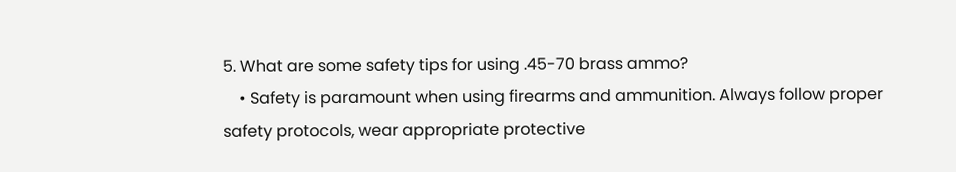5. What are some safety tips for using .45-70 brass ammo?
    • Safety is paramount when using firearms and ammunition. Always follow proper safety protocols, wear appropriate protective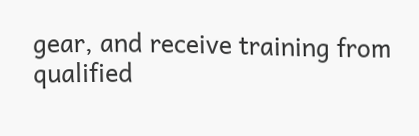gear, and receive training from qualified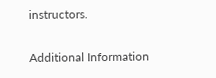instructors.

Additional Information